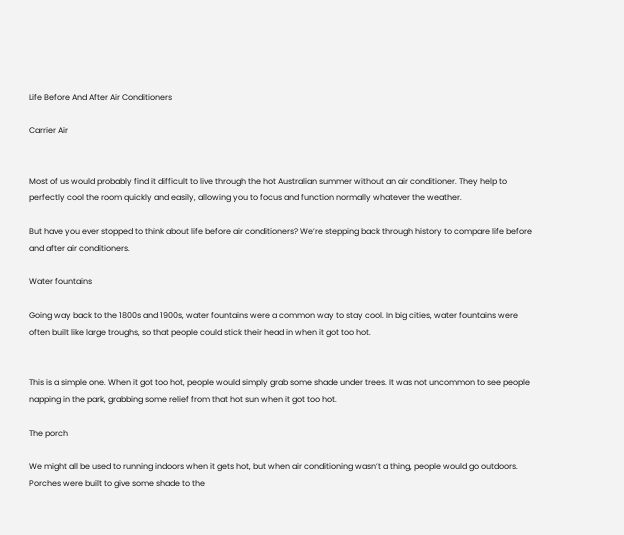Life Before And After Air Conditioners

Carrier Air


Most of us would probably find it difficult to live through the hot Australian summer without an air conditioner. They help to perfectly cool the room quickly and easily, allowing you to focus and function normally whatever the weather.

But have you ever stopped to think about life before air conditioners? We’re stepping back through history to compare life before and after air conditioners.

Water fountains

Going way back to the 1800s and 1900s, water fountains were a common way to stay cool. In big cities, water fountains were often built like large troughs, so that people could stick their head in when it got too hot.


This is a simple one. When it got too hot, people would simply grab some shade under trees. It was not uncommon to see people napping in the park, grabbing some relief from that hot sun when it got too hot.

The porch

We might all be used to running indoors when it gets hot, but when air conditioning wasn’t a thing, people would go outdoors. Porches were built to give some shade to the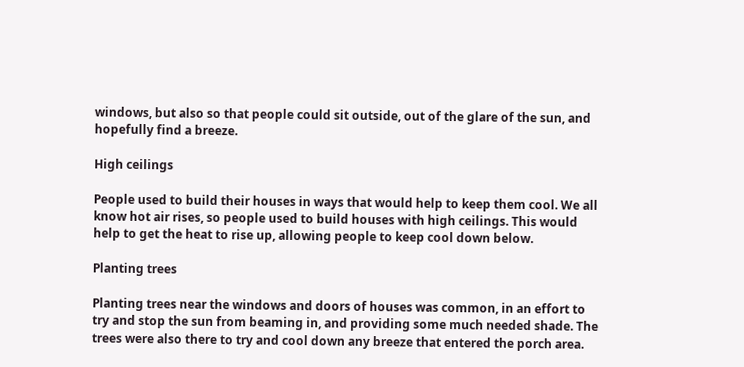windows, but also so that people could sit outside, out of the glare of the sun, and hopefully find a breeze.

High ceilings

People used to build their houses in ways that would help to keep them cool. We all know hot air rises, so people used to build houses with high ceilings. This would help to get the heat to rise up, allowing people to keep cool down below.

Planting trees

Planting trees near the windows and doors of houses was common, in an effort to try and stop the sun from beaming in, and providing some much needed shade. The trees were also there to try and cool down any breeze that entered the porch area.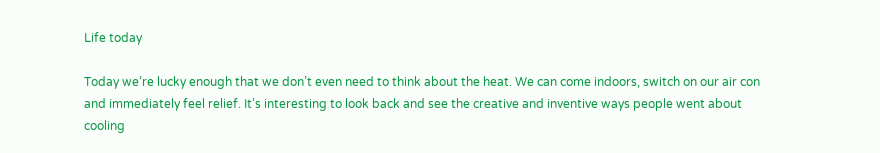Life today

Today we’re lucky enough that we don’t even need to think about the heat. We can come indoors, switch on our air con and immediately feel relief. It’s interesting to look back and see the creative and inventive ways people went about cooling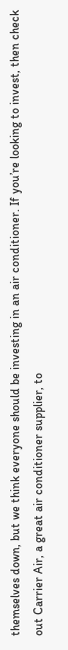themselves down, but we think everyone should be investing in an air conditioner. If you’re looking to invest, then check out Carrier Air, a great air conditioner supplier, to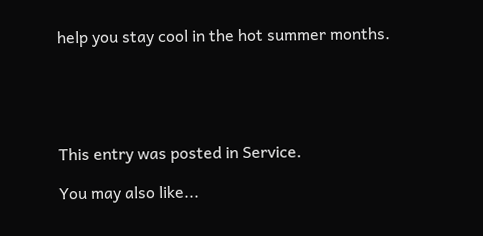help you stay cool in the hot summer months.





This entry was posted in Service.

You may also like...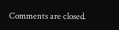Comments are closed.